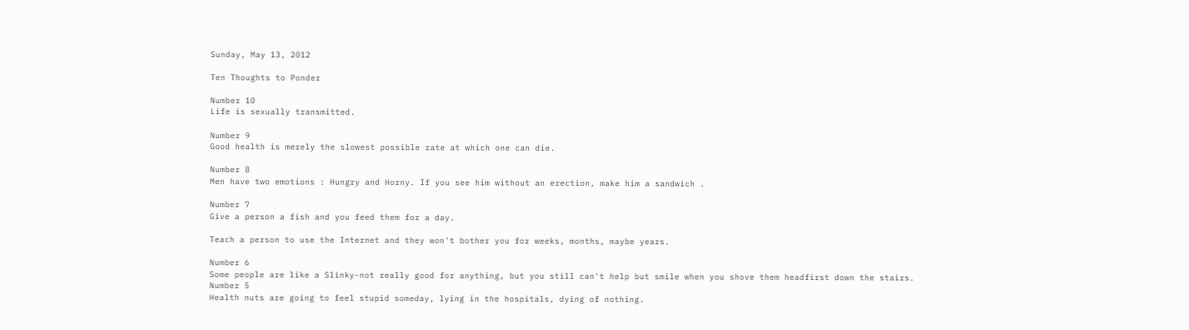Sunday, May 13, 2012

Ten Thoughts to Ponder

Number 10
Life is sexually transmitted.

Number 9
Good health is merely the slowest possible rate at which one can die.

Number 8
Men have two emotions : Hungry and Horny. If you see him without an erection, make him a sandwich .

Number 7
Give a person a fish and you feed them for a day.

Teach a person to use the Internet and they won't bother you for weeks, months, maybe years.

Number 6
Some people are like a Slinky-not really good for anything, but you still can't help but smile when you shove them headfirst down the stairs.
Number 5
Health nuts are going to feel stupid someday, lying in the hospitals, dying of nothing.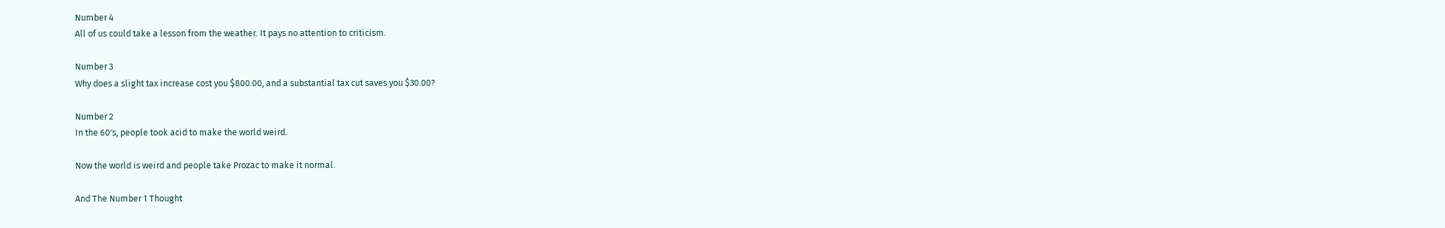Number 4
All of us could take a lesson from the weather. It pays no attention to criticism.

Number 3
Why does a slight tax increase cost you $800.00, and a substantial tax cut saves you $30.00?

Number 2
In the 60's, people took acid to make the world weird.

Now the world is weird and people take Prozac to make it normal.

And The Number 1 Thought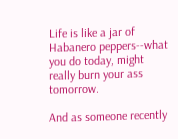Life is like a jar of Habanero peppers--what you do today, might really burn your ass tomorrow.

And as someone recently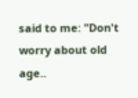said to me: "Don't worry about old age..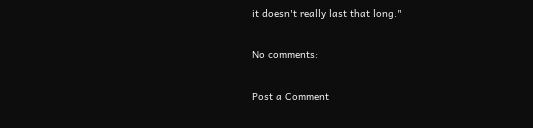it doesn't really last that long."

No comments:

Post a Comment